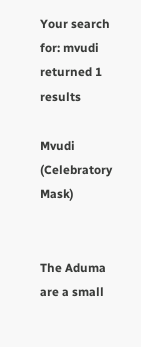Your search for: mvudi returned 1 results

Mvudi (Celebratory Mask)


The Aduma are a small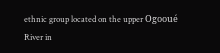ethnic group located on the upper Ogooué River in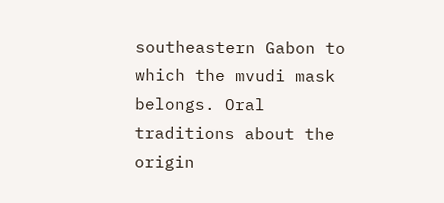southeastern Gabon to which the mvudi mask belongs. Oral traditions about the origin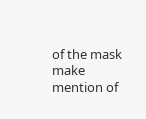of the mask make mention of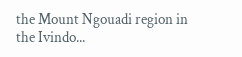the Mount Ngouadi region in the Ivindo...